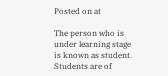Posted on at

The person who is under learning stage is known as student. Students are of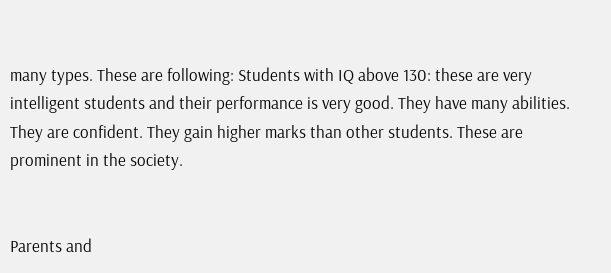many types. These are following: Students with IQ above 130: these are very intelligent students and their performance is very good. They have many abilities. They are confident. They gain higher marks than other students. These are prominent in the society.


Parents and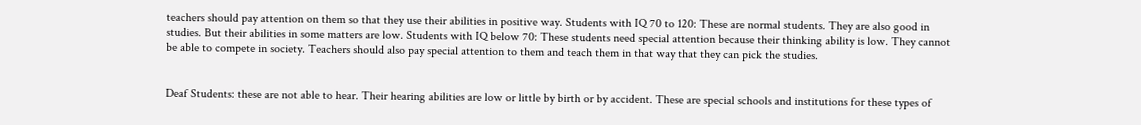teachers should pay attention on them so that they use their abilities in positive way. Students with IQ 70 to 120: These are normal students. They are also good in studies. But their abilities in some matters are low. Students with IQ below 70: These students need special attention because their thinking ability is low. They cannot be able to compete in society. Teachers should also pay special attention to them and teach them in that way that they can pick the studies.


Deaf Students: these are not able to hear. Their hearing abilities are low or little by birth or by accident. These are special schools and institutions for these types of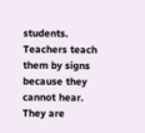students. Teachers teach them by signs because they cannot hear. They are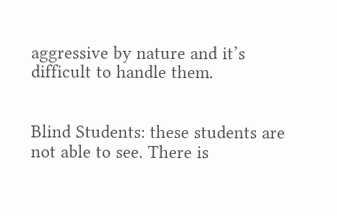aggressive by nature and it’s difficult to handle them.


Blind Students: these students are not able to see. There is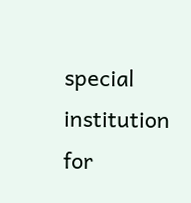special institution for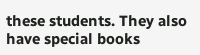these students. They also have special books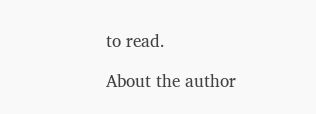to read.

About the author